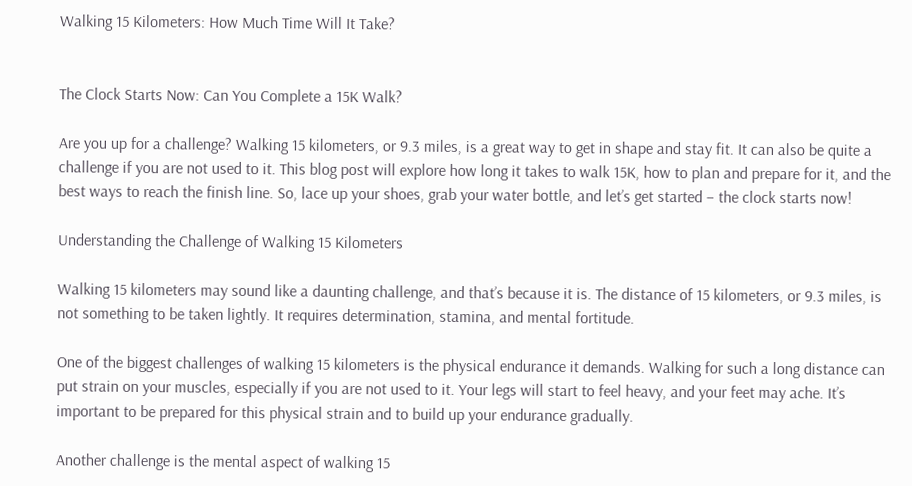Walking 15 Kilometers: How Much Time Will It Take?


The Clock Starts Now: Can You Complete a 15K Walk?

Are you up for a challenge? Walking 15 kilometers, or 9.3 miles, is a great way to get in shape and stay fit. It can also be quite a challenge if you are not used to it. This blog post will explore how long it takes to walk 15K, how to plan and prepare for it, and the best ways to reach the finish line. So, lace up your shoes, grab your water bottle, and let’s get started – the clock starts now!

Understanding the Challenge of Walking 15 Kilometers

Walking 15 kilometers may sound like a daunting challenge, and that’s because it is. The distance of 15 kilometers, or 9.3 miles, is not something to be taken lightly. It requires determination, stamina, and mental fortitude.

One of the biggest challenges of walking 15 kilometers is the physical endurance it demands. Walking for such a long distance can put strain on your muscles, especially if you are not used to it. Your legs will start to feel heavy, and your feet may ache. It’s important to be prepared for this physical strain and to build up your endurance gradually.

Another challenge is the mental aspect of walking 15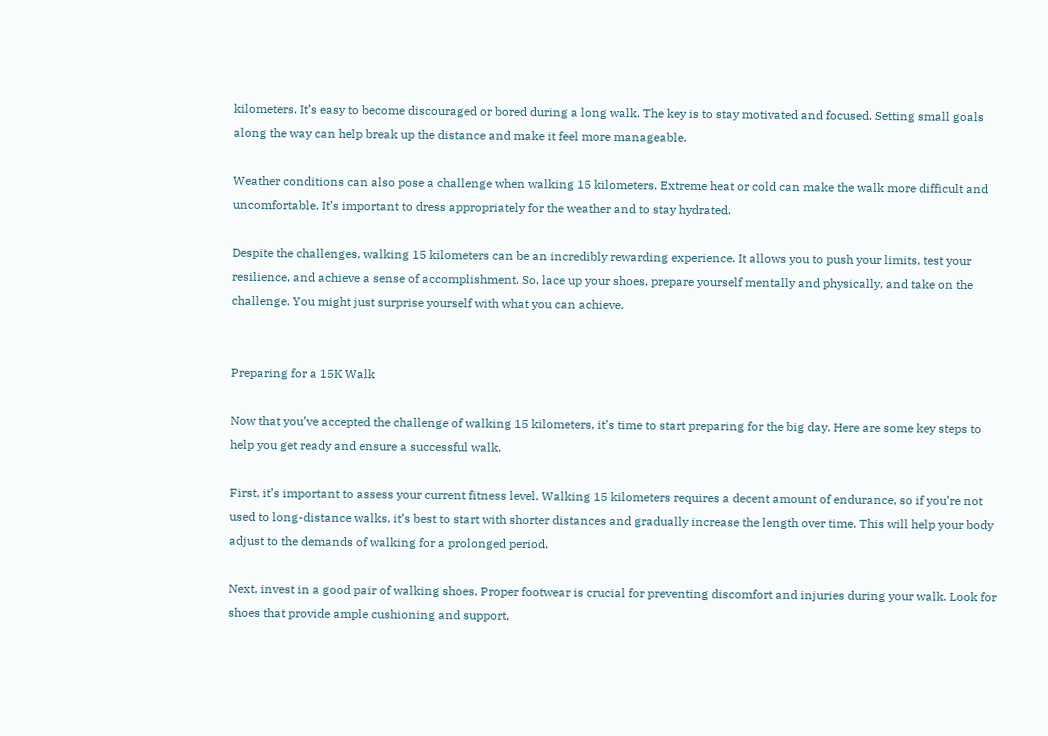kilometers. It’s easy to become discouraged or bored during a long walk. The key is to stay motivated and focused. Setting small goals along the way can help break up the distance and make it feel more manageable.

Weather conditions can also pose a challenge when walking 15 kilometers. Extreme heat or cold can make the walk more difficult and uncomfortable. It’s important to dress appropriately for the weather and to stay hydrated.

Despite the challenges, walking 15 kilometers can be an incredibly rewarding experience. It allows you to push your limits, test your resilience, and achieve a sense of accomplishment. So, lace up your shoes, prepare yourself mentally and physically, and take on the challenge. You might just surprise yourself with what you can achieve.


Preparing for a 15K Walk

Now that you’ve accepted the challenge of walking 15 kilometers, it’s time to start preparing for the big day. Here are some key steps to help you get ready and ensure a successful walk.

First, it’s important to assess your current fitness level. Walking 15 kilometers requires a decent amount of endurance, so if you’re not used to long-distance walks, it’s best to start with shorter distances and gradually increase the length over time. This will help your body adjust to the demands of walking for a prolonged period.

Next, invest in a good pair of walking shoes. Proper footwear is crucial for preventing discomfort and injuries during your walk. Look for shoes that provide ample cushioning and support,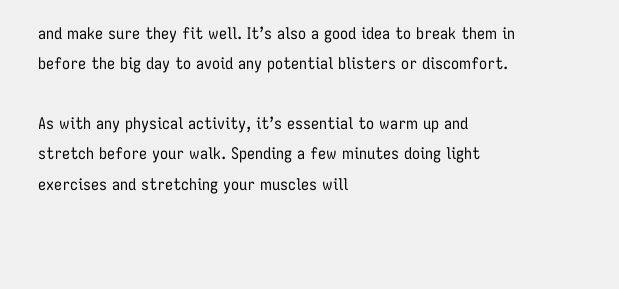and make sure they fit well. It’s also a good idea to break them in before the big day to avoid any potential blisters or discomfort.

As with any physical activity, it’s essential to warm up and stretch before your walk. Spending a few minutes doing light exercises and stretching your muscles will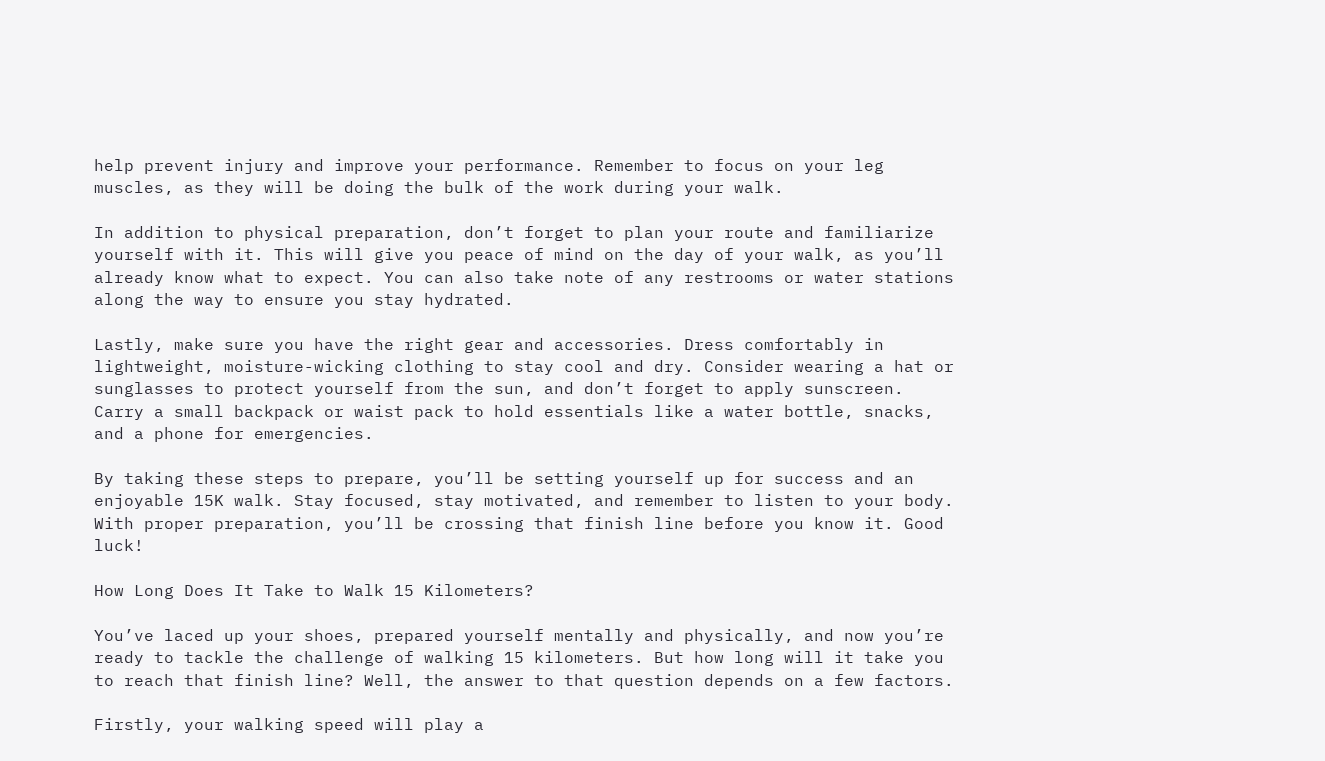help prevent injury and improve your performance. Remember to focus on your leg muscles, as they will be doing the bulk of the work during your walk.

In addition to physical preparation, don’t forget to plan your route and familiarize yourself with it. This will give you peace of mind on the day of your walk, as you’ll already know what to expect. You can also take note of any restrooms or water stations along the way to ensure you stay hydrated.

Lastly, make sure you have the right gear and accessories. Dress comfortably in lightweight, moisture-wicking clothing to stay cool and dry. Consider wearing a hat or sunglasses to protect yourself from the sun, and don’t forget to apply sunscreen. Carry a small backpack or waist pack to hold essentials like a water bottle, snacks, and a phone for emergencies.

By taking these steps to prepare, you’ll be setting yourself up for success and an enjoyable 15K walk. Stay focused, stay motivated, and remember to listen to your body. With proper preparation, you’ll be crossing that finish line before you know it. Good luck!

How Long Does It Take to Walk 15 Kilometers?

You’ve laced up your shoes, prepared yourself mentally and physically, and now you’re ready to tackle the challenge of walking 15 kilometers. But how long will it take you to reach that finish line? Well, the answer to that question depends on a few factors.

Firstly, your walking speed will play a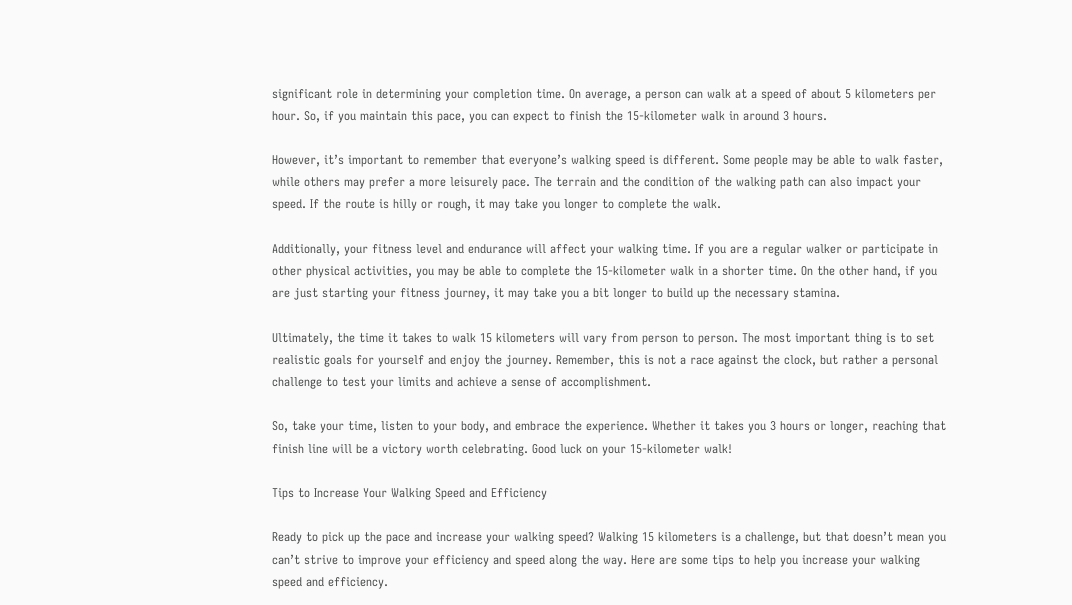significant role in determining your completion time. On average, a person can walk at a speed of about 5 kilometers per hour. So, if you maintain this pace, you can expect to finish the 15-kilometer walk in around 3 hours.

However, it’s important to remember that everyone’s walking speed is different. Some people may be able to walk faster, while others may prefer a more leisurely pace. The terrain and the condition of the walking path can also impact your speed. If the route is hilly or rough, it may take you longer to complete the walk.

Additionally, your fitness level and endurance will affect your walking time. If you are a regular walker or participate in other physical activities, you may be able to complete the 15-kilometer walk in a shorter time. On the other hand, if you are just starting your fitness journey, it may take you a bit longer to build up the necessary stamina.

Ultimately, the time it takes to walk 15 kilometers will vary from person to person. The most important thing is to set realistic goals for yourself and enjoy the journey. Remember, this is not a race against the clock, but rather a personal challenge to test your limits and achieve a sense of accomplishment.

So, take your time, listen to your body, and embrace the experience. Whether it takes you 3 hours or longer, reaching that finish line will be a victory worth celebrating. Good luck on your 15-kilometer walk!

Tips to Increase Your Walking Speed and Efficiency

Ready to pick up the pace and increase your walking speed? Walking 15 kilometers is a challenge, but that doesn’t mean you can’t strive to improve your efficiency and speed along the way. Here are some tips to help you increase your walking speed and efficiency.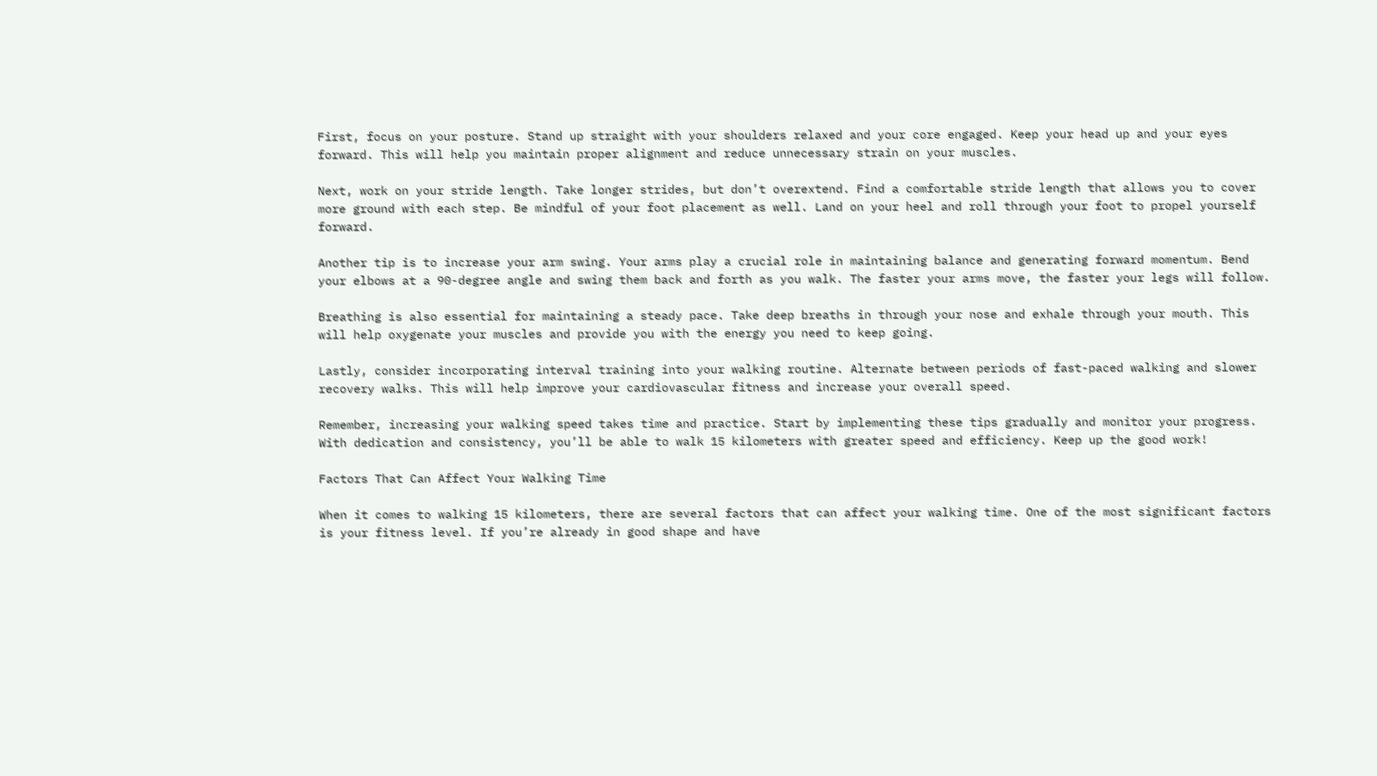First, focus on your posture. Stand up straight with your shoulders relaxed and your core engaged. Keep your head up and your eyes forward. This will help you maintain proper alignment and reduce unnecessary strain on your muscles.

Next, work on your stride length. Take longer strides, but don’t overextend. Find a comfortable stride length that allows you to cover more ground with each step. Be mindful of your foot placement as well. Land on your heel and roll through your foot to propel yourself forward.

Another tip is to increase your arm swing. Your arms play a crucial role in maintaining balance and generating forward momentum. Bend your elbows at a 90-degree angle and swing them back and forth as you walk. The faster your arms move, the faster your legs will follow.

Breathing is also essential for maintaining a steady pace. Take deep breaths in through your nose and exhale through your mouth. This will help oxygenate your muscles and provide you with the energy you need to keep going.

Lastly, consider incorporating interval training into your walking routine. Alternate between periods of fast-paced walking and slower recovery walks. This will help improve your cardiovascular fitness and increase your overall speed.

Remember, increasing your walking speed takes time and practice. Start by implementing these tips gradually and monitor your progress. With dedication and consistency, you’ll be able to walk 15 kilometers with greater speed and efficiency. Keep up the good work!

Factors That Can Affect Your Walking Time

When it comes to walking 15 kilometers, there are several factors that can affect your walking time. One of the most significant factors is your fitness level. If you’re already in good shape and have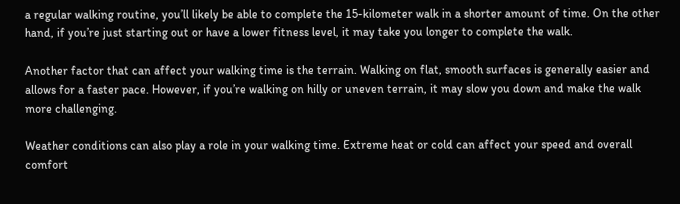a regular walking routine, you’ll likely be able to complete the 15-kilometer walk in a shorter amount of time. On the other hand, if you’re just starting out or have a lower fitness level, it may take you longer to complete the walk.

Another factor that can affect your walking time is the terrain. Walking on flat, smooth surfaces is generally easier and allows for a faster pace. However, if you’re walking on hilly or uneven terrain, it may slow you down and make the walk more challenging.

Weather conditions can also play a role in your walking time. Extreme heat or cold can affect your speed and overall comfort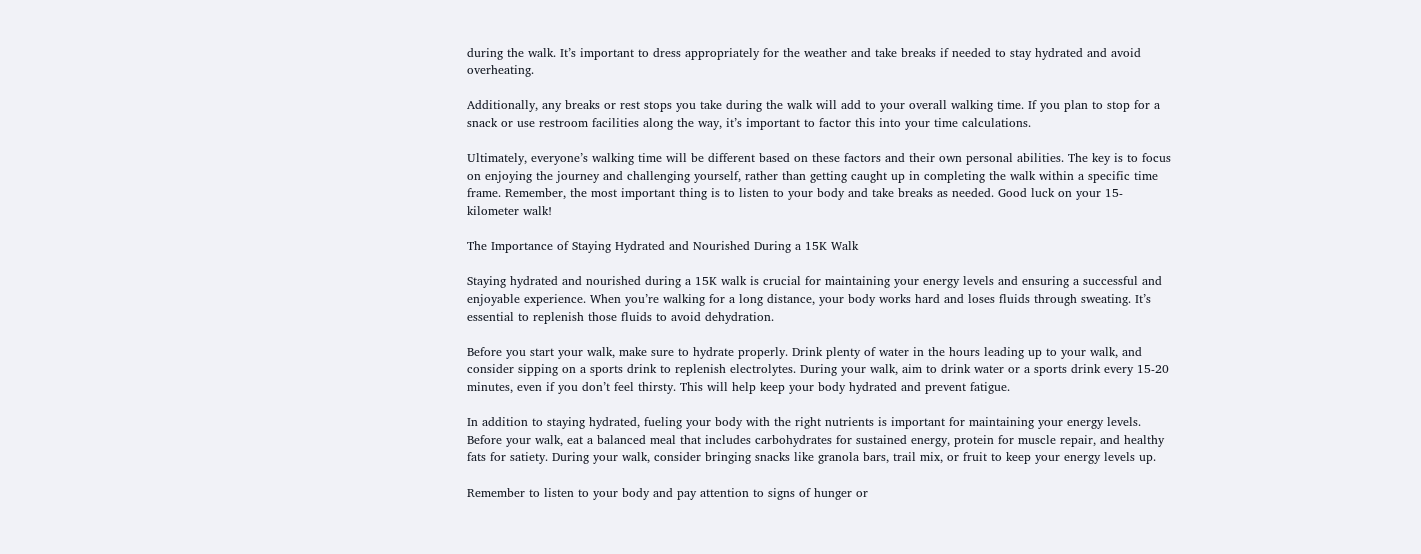during the walk. It’s important to dress appropriately for the weather and take breaks if needed to stay hydrated and avoid overheating.

Additionally, any breaks or rest stops you take during the walk will add to your overall walking time. If you plan to stop for a snack or use restroom facilities along the way, it’s important to factor this into your time calculations.

Ultimately, everyone’s walking time will be different based on these factors and their own personal abilities. The key is to focus on enjoying the journey and challenging yourself, rather than getting caught up in completing the walk within a specific time frame. Remember, the most important thing is to listen to your body and take breaks as needed. Good luck on your 15-kilometer walk!

The Importance of Staying Hydrated and Nourished During a 15K Walk

Staying hydrated and nourished during a 15K walk is crucial for maintaining your energy levels and ensuring a successful and enjoyable experience. When you’re walking for a long distance, your body works hard and loses fluids through sweating. It’s essential to replenish those fluids to avoid dehydration.

Before you start your walk, make sure to hydrate properly. Drink plenty of water in the hours leading up to your walk, and consider sipping on a sports drink to replenish electrolytes. During your walk, aim to drink water or a sports drink every 15-20 minutes, even if you don’t feel thirsty. This will help keep your body hydrated and prevent fatigue.

In addition to staying hydrated, fueling your body with the right nutrients is important for maintaining your energy levels. Before your walk, eat a balanced meal that includes carbohydrates for sustained energy, protein for muscle repair, and healthy fats for satiety. During your walk, consider bringing snacks like granola bars, trail mix, or fruit to keep your energy levels up.

Remember to listen to your body and pay attention to signs of hunger or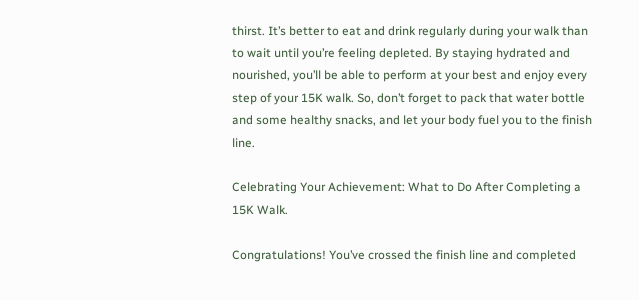thirst. It’s better to eat and drink regularly during your walk than to wait until you’re feeling depleted. By staying hydrated and nourished, you’ll be able to perform at your best and enjoy every step of your 15K walk. So, don’t forget to pack that water bottle and some healthy snacks, and let your body fuel you to the finish line.

Celebrating Your Achievement: What to Do After Completing a 15K Walk.

Congratulations! You’ve crossed the finish line and completed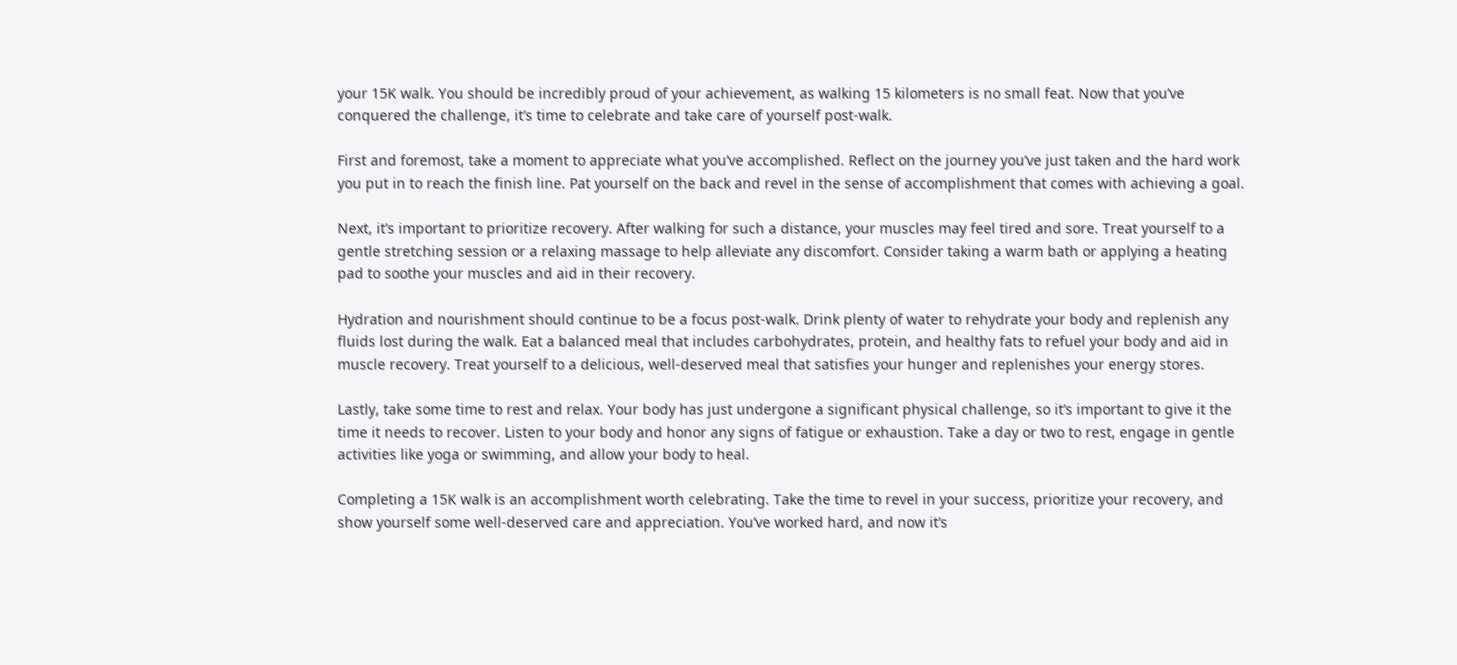your 15K walk. You should be incredibly proud of your achievement, as walking 15 kilometers is no small feat. Now that you’ve conquered the challenge, it’s time to celebrate and take care of yourself post-walk.

First and foremost, take a moment to appreciate what you’ve accomplished. Reflect on the journey you’ve just taken and the hard work you put in to reach the finish line. Pat yourself on the back and revel in the sense of accomplishment that comes with achieving a goal.

Next, it’s important to prioritize recovery. After walking for such a distance, your muscles may feel tired and sore. Treat yourself to a gentle stretching session or a relaxing massage to help alleviate any discomfort. Consider taking a warm bath or applying a heating pad to soothe your muscles and aid in their recovery.

Hydration and nourishment should continue to be a focus post-walk. Drink plenty of water to rehydrate your body and replenish any fluids lost during the walk. Eat a balanced meal that includes carbohydrates, protein, and healthy fats to refuel your body and aid in muscle recovery. Treat yourself to a delicious, well-deserved meal that satisfies your hunger and replenishes your energy stores.

Lastly, take some time to rest and relax. Your body has just undergone a significant physical challenge, so it’s important to give it the time it needs to recover. Listen to your body and honor any signs of fatigue or exhaustion. Take a day or two to rest, engage in gentle activities like yoga or swimming, and allow your body to heal.

Completing a 15K walk is an accomplishment worth celebrating. Take the time to revel in your success, prioritize your recovery, and show yourself some well-deserved care and appreciation. You’ve worked hard, and now it’s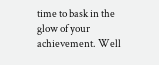time to bask in the glow of your achievement. Well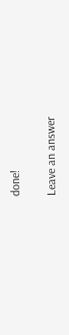done!

Leave an answer